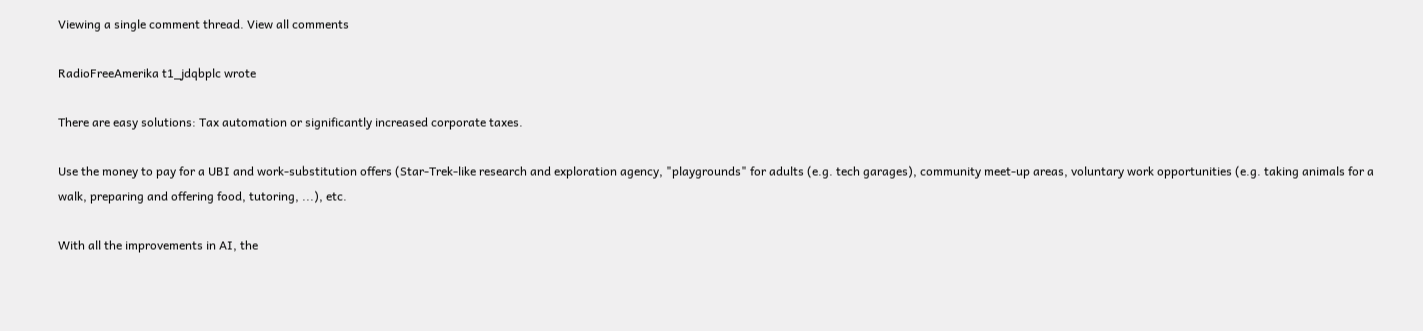Viewing a single comment thread. View all comments

RadioFreeAmerika t1_jdqbplc wrote

There are easy solutions: Tax automation or significantly increased corporate taxes.

Use the money to pay for a UBI and work-substitution offers (Star-Trek-like research and exploration agency, "playgrounds" for adults (e.g. tech garages), community meet-up areas, voluntary work opportunities (e.g. taking animals for a walk, preparing and offering food, tutoring, ...), etc.

With all the improvements in AI, the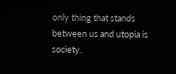only thing that stands between us and utopia is society.